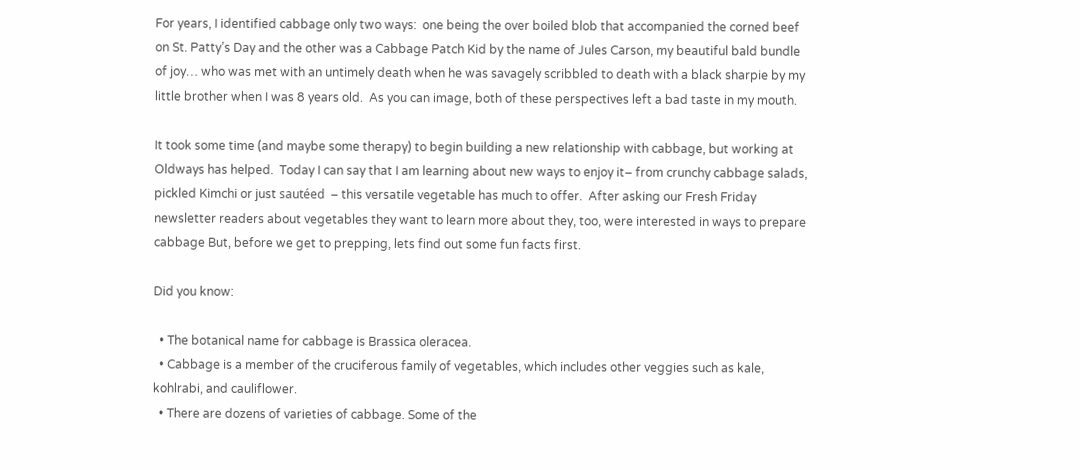For years, I identified cabbage only two ways:  one being the over boiled blob that accompanied the corned beef on St. Patty’s Day and the other was a Cabbage Patch Kid by the name of Jules Carson, my beautiful bald bundle of joy… who was met with an untimely death when he was savagely scribbled to death with a black sharpie by my little brother when I was 8 years old.  As you can image, both of these perspectives left a bad taste in my mouth.

It took some time (and maybe some therapy) to begin building a new relationship with cabbage, but working at Oldways has helped.  Today I can say that I am learning about new ways to enjoy it– from crunchy cabbage salads, pickled Kimchi or just sautéed  – this versatile vegetable has much to offer.  After asking our Fresh Friday newsletter readers about vegetables they want to learn more about they, too, were interested in ways to prepare cabbage But, before we get to prepping, lets find out some fun facts first.

Did you know:

  • The botanical name for cabbage is Brassica oleracea.
  • Cabbage is a member of the cruciferous family of vegetables, which includes other veggies such as kale, kohlrabi, and cauliflower.
  • There are dozens of varieties of cabbage. Some of the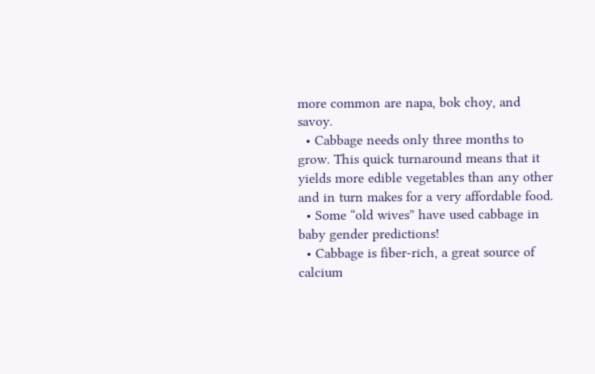more common are napa, bok choy, and savoy.
  • Cabbage needs only three months to grow. This quick turnaround means that it yields more edible vegetables than any other and in turn makes for a very affordable food.
  • Some “old wives” have used cabbage in baby gender predictions!
  • Cabbage is fiber-rich, a great source of calcium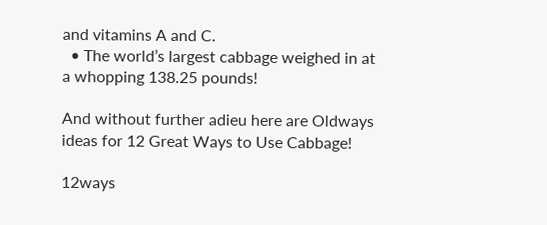and vitamins A and C.
  • The world’s largest cabbage weighed in at a whopping 138.25 pounds!

And without further adieu here are Oldways ideas for 12 Great Ways to Use Cabbage!

12ways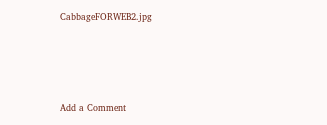CabbageFORWEB2.jpg




Add a Comment